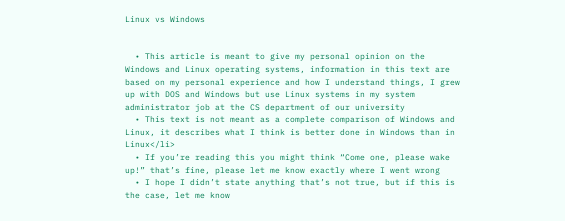Linux vs Windows


  • This article is meant to give my personal opinion on the Windows and Linux operating systems, information in this text are based on my personal experience and how I understand things, I grew up with DOS and Windows but use Linux systems in my system administrator job at the CS department of our university
  • This text is not meant as a complete comparison of Windows and Linux, it describes what I think is better done in Windows than in Linux</li>
  • If you’re reading this you might think “Come one, please wake up!” that’s fine, please let me know exactly where I went wrong
  • I hope I didn’t state anything that’s not true, but if this is the case, let me know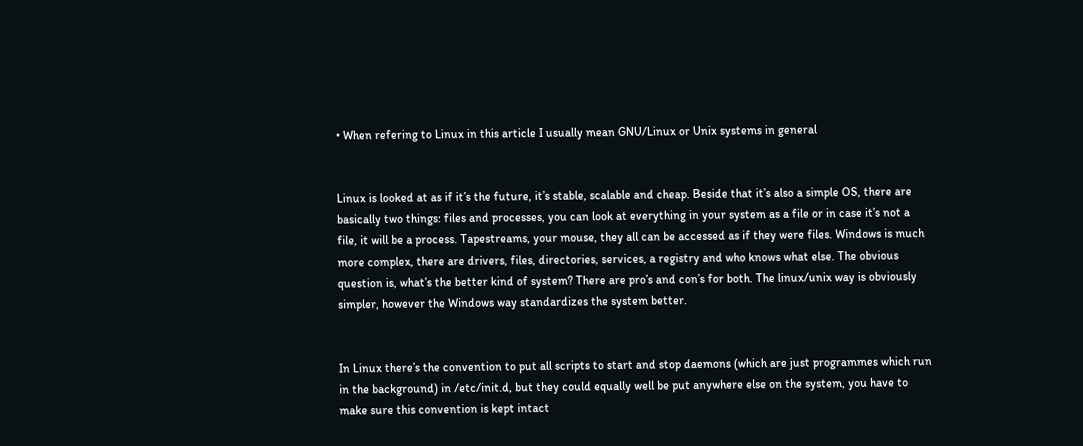• When refering to Linux in this article I usually mean GNU/Linux or Unix systems in general


Linux is looked at as if it’s the future, it’s stable, scalable and cheap. Beside that it’s also a simple OS, there are basically two things: files and processes, you can look at everything in your system as a file or in case it’s not a file, it will be a process. Tapestreams, your mouse, they all can be accessed as if they were files. Windows is much more complex, there are drivers, files, directories, services, a registry and who knows what else. The obvious question is, what’s the better kind of system? There are pro’s and con’s for both. The linux/unix way is obviously simpler, however the Windows way standardizes the system better.


In Linux there’s the convention to put all scripts to start and stop daemons (which are just programmes which run in the background) in /etc/init.d, but they could equally well be put anywhere else on the system, you have to make sure this convention is kept intact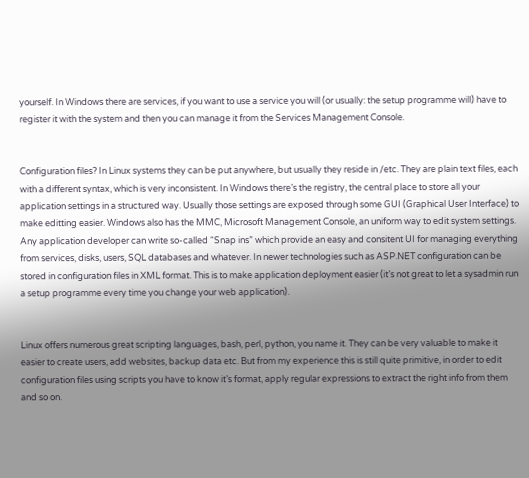yourself. In Windows there are services, if you want to use a service you will (or usually: the setup programme will) have to register it with the system and then you can manage it from the Services Management Console.


Configuration files? In Linux systems they can be put anywhere, but usually they reside in /etc. They are plain text files, each with a different syntax, which is very inconsistent. In Windows there’s the registry, the central place to store all your application settings in a structured way. Usually those settings are exposed through some GUI (Graphical User Interface) to make editting easier. Windows also has the MMC, Microsoft Management Console, an uniform way to edit system settings. Any application developer can write so-called “Snap ins” which provide an easy and consitent UI for managing everything from services, disks, users, SQL databases and whatever. In newer technologies such as ASP.NET configuration can be stored in configuration files in XML format. This is to make application deployment easier (it’s not great to let a sysadmin run a setup programme every time you change your web application).


Linux offers numerous great scripting languages, bash, perl, python, you name it. They can be very valuable to make it easier to create users, add websites, backup data etc. But from my experience this is still quite primitive, in order to edit configuration files using scripts you have to know it’s format, apply regular expressions to extract the right info from them and so on.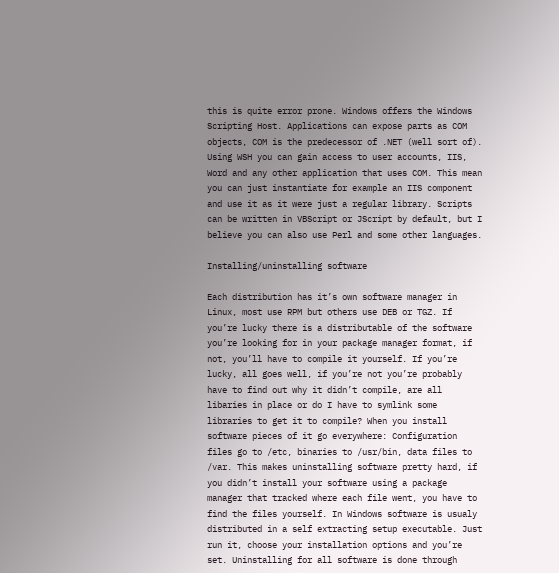this is quite error prone. Windows offers the Windows Scripting Host. Applications can expose parts as COM objects, COM is the predecessor of .NET (well sort of). Using WSH you can gain access to user accounts, IIS, Word and any other application that uses COM. This mean you can just instantiate for example an IIS component and use it as it were just a regular library. Scripts can be written in VBScript or JScript by default, but I believe you can also use Perl and some other languages.

Installing/uninstalling software

Each distribution has it’s own software manager in Linux, most use RPM but others use DEB or TGZ. If you’re lucky there is a distributable of the software you’re looking for in your package manager format, if not, you’ll have to compile it yourself. If you’re lucky, all goes well, if you’re not you’re probably have to find out why it didn’t compile, are all libaries in place or do I have to symlink some libraries to get it to compile? When you install software pieces of it go everywhere: Configuration files go to /etc, binaries to /usr/bin, data files to /var. This makes uninstalling software pretty hard, if you didn’t install your software using a package manager that tracked where each file went, you have to find the files yourself. In Windows software is usualy distributed in a self extracting setup executable. Just run it, choose your installation options and you’re set. Uninstalling for all software is done through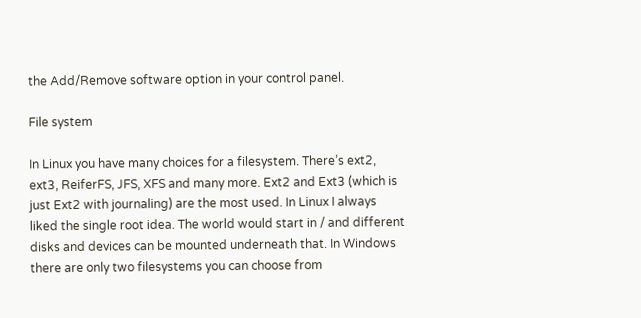the Add/Remove software option in your control panel.

File system

In Linux you have many choices for a filesystem. There’s ext2, ext3, ReiferFS, JFS, XFS and many more. Ext2 and Ext3 (which is just Ext2 with journaling) are the most used. In Linux I always liked the single root idea. The world would start in / and different disks and devices can be mounted underneath that. In Windows there are only two filesystems you can choose from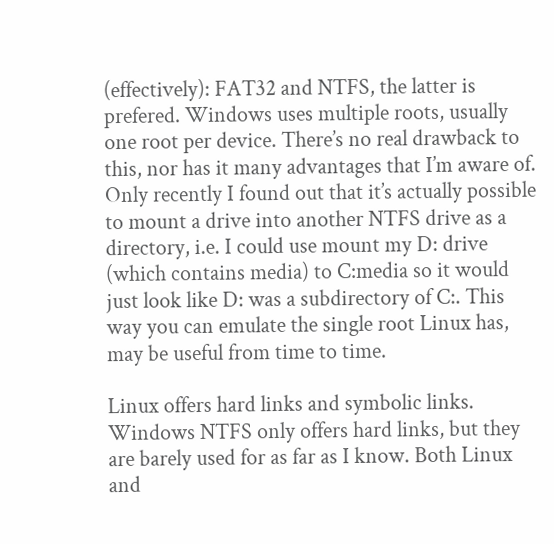(effectively): FAT32 and NTFS, the latter is prefered. Windows uses multiple roots, usually one root per device. There’s no real drawback to this, nor has it many advantages that I’m aware of. Only recently I found out that it’s actually possible to mount a drive into another NTFS drive as a directory, i.e. I could use mount my D: drive (which contains media) to C:media so it would just look like D: was a subdirectory of C:. This way you can emulate the single root Linux has, may be useful from time to time.

Linux offers hard links and symbolic links. Windows NTFS only offers hard links, but they are barely used for as far as I know. Both Linux and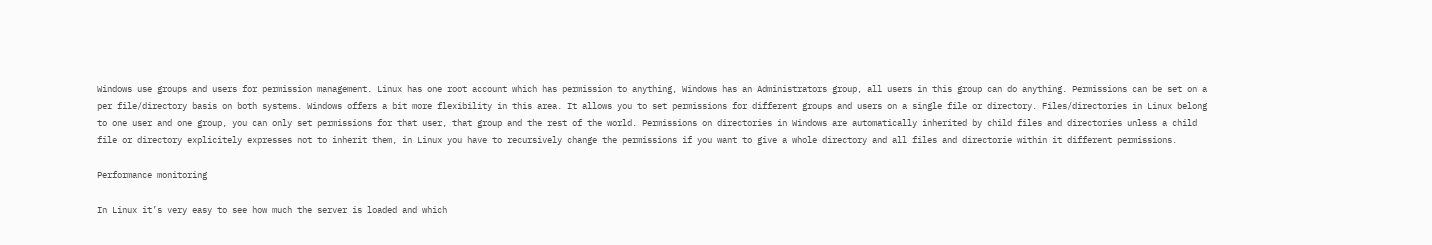Windows use groups and users for permission management. Linux has one root account which has permission to anything, Windows has an Administrators group, all users in this group can do anything. Permissions can be set on a per file/directory basis on both systems. Windows offers a bit more flexibility in this area. It allows you to set permissions for different groups and users on a single file or directory. Files/directories in Linux belong to one user and one group, you can only set permissions for that user, that group and the rest of the world. Permissions on directories in Windows are automatically inherited by child files and directories unless a child file or directory explicitely expresses not to inherit them, in Linux you have to recursively change the permissions if you want to give a whole directory and all files and directorie within it different permissions.

Performance monitoring

In Linux it’s very easy to see how much the server is loaded and which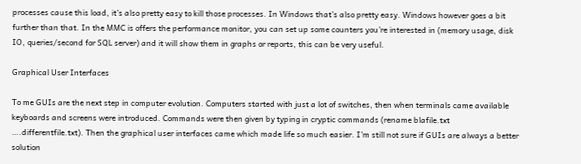processes cause this load, it’s also pretty easy to kill those processes. In Windows that’s also pretty easy. Windows however goes a bit further than that. In the MMC is offers the performance monitor, you can set up some counters you’re interested in (memory usage, disk IO, queries/second for SQL server) and it will show them in graphs or reports, this can be very useful.

Graphical User Interfaces

To me GUIs are the next step in computer evolution. Computers started with just a lot of switches, then when terminals came available keyboards and screens were introduced. Commands were then given by typing in cryptic commands (rename blafile.txt ….differentfile.txt). Then the graphical user interfaces came which made life so much easier. I’m still not sure if GUIs are always a better solution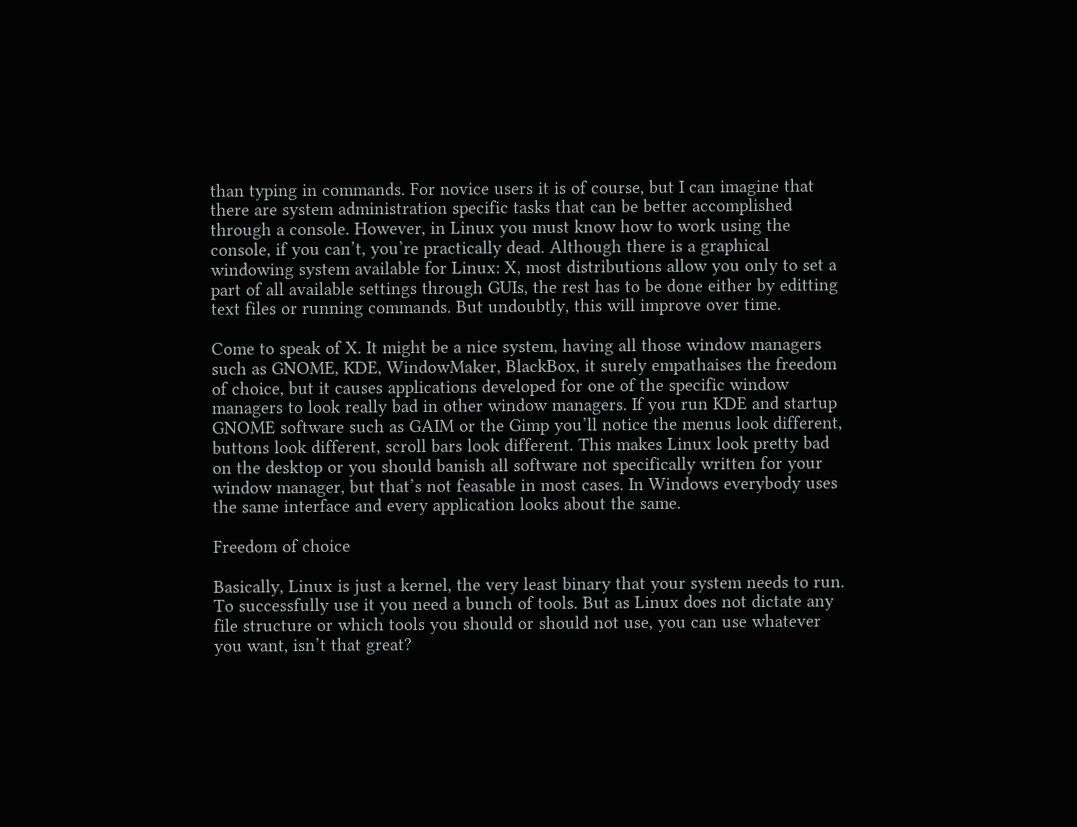than typing in commands. For novice users it is of course, but I can imagine that there are system administration specific tasks that can be better accomplished through a console. However, in Linux you must know how to work using the console, if you can’t, you’re practically dead. Although there is a graphical windowing system available for Linux: X, most distributions allow you only to set a part of all available settings through GUIs, the rest has to be done either by editting text files or running commands. But undoubtly, this will improve over time.

Come to speak of X. It might be a nice system, having all those window managers such as GNOME, KDE, WindowMaker, BlackBox, it surely empathaises the freedom of choice, but it causes applications developed for one of the specific window managers to look really bad in other window managers. If you run KDE and startup GNOME software such as GAIM or the Gimp you’ll notice the menus look different, buttons look different, scroll bars look different. This makes Linux look pretty bad on the desktop or you should banish all software not specifically written for your window manager, but that’s not feasable in most cases. In Windows everybody uses the same interface and every application looks about the same.

Freedom of choice

Basically, Linux is just a kernel, the very least binary that your system needs to run. To successfully use it you need a bunch of tools. But as Linux does not dictate any file structure or which tools you should or should not use, you can use whatever you want, isn’t that great?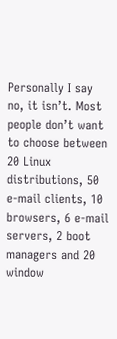Personally I say no, it isn’t. Most people don’t want to choose between 20 Linux distributions, 50 e-mail clients, 10 browsers, 6 e-mail servers, 2 boot managers and 20 window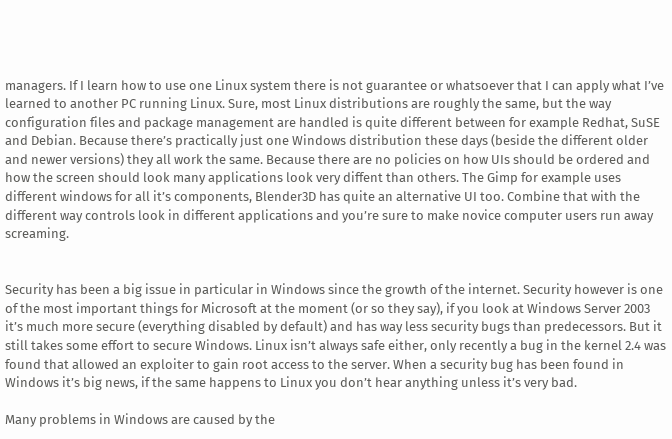managers. If I learn how to use one Linux system there is not guarantee or whatsoever that I can apply what I’ve learned to another PC running Linux. Sure, most Linux distributions are roughly the same, but the way configuration files and package management are handled is quite different between for example Redhat, SuSE and Debian. Because there’s practically just one Windows distribution these days (beside the different older and newer versions) they all work the same. Because there are no policies on how UIs should be ordered and how the screen should look many applications look very diffent than others. The Gimp for example uses different windows for all it’s components, Blender3D has quite an alternative UI too. Combine that with the different way controls look in different applications and you’re sure to make novice computer users run away screaming.


Security has been a big issue in particular in Windows since the growth of the internet. Security however is one of the most important things for Microsoft at the moment (or so they say), if you look at Windows Server 2003 it’s much more secure (everything disabled by default) and has way less security bugs than predecessors. But it still takes some effort to secure Windows. Linux isn’t always safe either, only recently a bug in the kernel 2.4 was found that allowed an exploiter to gain root access to the server. When a security bug has been found in Windows it’s big news, if the same happens to Linux you don’t hear anything unless it’s very bad.

Many problems in Windows are caused by the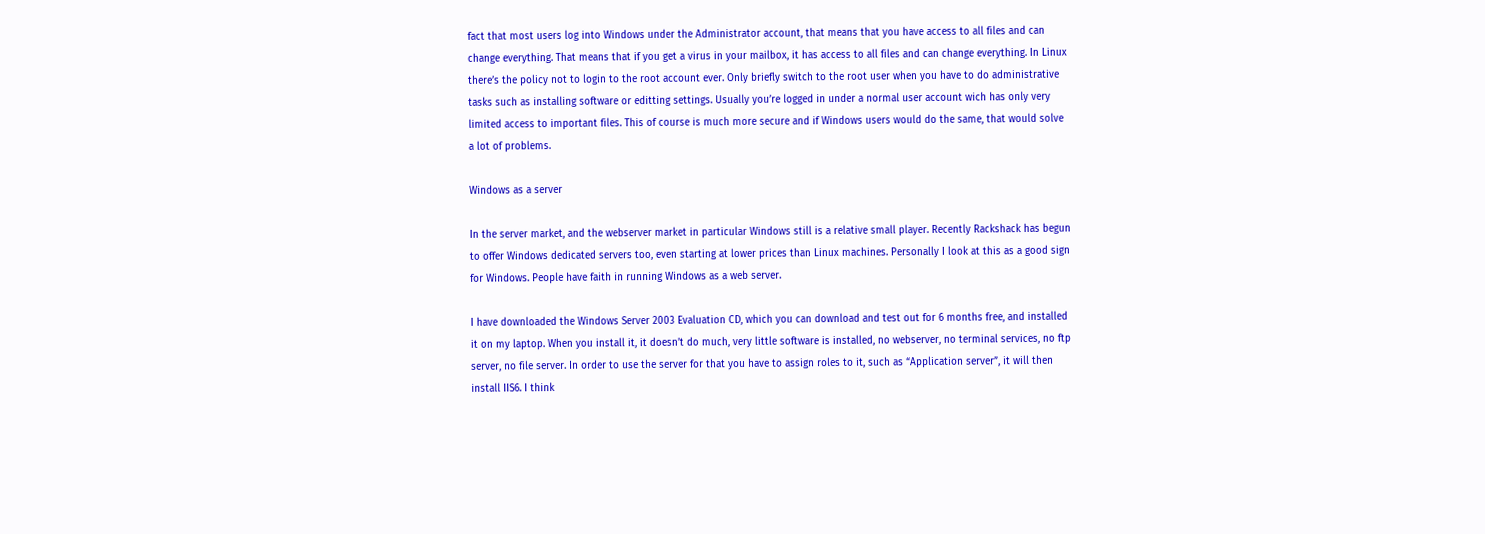fact that most users log into Windows under the Administrator account, that means that you have access to all files and can change everything. That means that if you get a virus in your mailbox, it has access to all files and can change everything. In Linux there’s the policy not to login to the root account ever. Only briefly switch to the root user when you have to do administrative tasks such as installing software or editting settings. Usually you’re logged in under a normal user account wich has only very limited access to important files. This of course is much more secure and if Windows users would do the same, that would solve a lot of problems.

Windows as a server

In the server market, and the webserver market in particular Windows still is a relative small player. Recently Rackshack has begun to offer Windows dedicated servers too, even starting at lower prices than Linux machines. Personally I look at this as a good sign for Windows. People have faith in running Windows as a web server.

I have downloaded the Windows Server 2003 Evaluation CD, which you can download and test out for 6 months free, and installed it on my laptop. When you install it, it doesn’t do much, very little software is installed, no webserver, no terminal services, no ftp server, no file server. In order to use the server for that you have to assign roles to it, such as “Application server”, it will then install IIS6. I think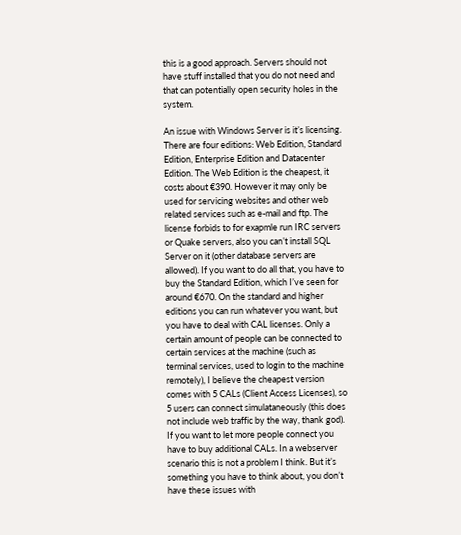this is a good approach. Servers should not have stuff installed that you do not need and that can potentially open security holes in the system.

An issue with Windows Server is it’s licensing. There are four editions: Web Edition, Standard Edition, Enterprise Edition and Datacenter Edition. The Web Edition is the cheapest, it costs about €390. However it may only be used for servicing websites and other web related services such as e-mail and ftp. The license forbids to for exapmle run IRC servers or Quake servers, also you can’t install SQL Server on it (other database servers are allowed). If you want to do all that, you have to buy the Standard Edition, which I’ve seen for around €670. On the standard and higher editions you can run whatever you want, but you have to deal with CAL licenses. Only a certain amount of people can be connected to certain services at the machine (such as terminal services, used to login to the machine remotely), I believe the cheapest version comes with 5 CALs (Client Access Licenses), so 5 users can connect simulataneously (this does not include web traffic by the way, thank god). If you want to let more people connect you have to buy additional CALs. In a webserver scenario this is not a problem I think. But it’s something you have to think about, you don’t have these issues with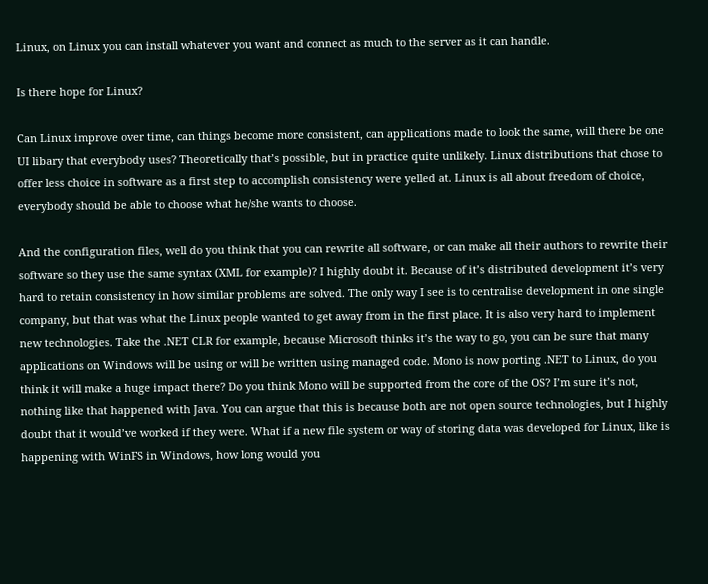Linux, on Linux you can install whatever you want and connect as much to the server as it can handle.

Is there hope for Linux?

Can Linux improve over time, can things become more consistent, can applications made to look the same, will there be one UI libary that everybody uses? Theoretically that’s possible, but in practice quite unlikely. Linux distributions that chose to offer less choice in software as a first step to accomplish consistency were yelled at. Linux is all about freedom of choice, everybody should be able to choose what he/she wants to choose.

And the configuration files, well do you think that you can rewrite all software, or can make all their authors to rewrite their software so they use the same syntax (XML for example)? I highly doubt it. Because of it’s distributed development it’s very hard to retain consistency in how similar problems are solved. The only way I see is to centralise development in one single company, but that was what the Linux people wanted to get away from in the first place. It is also very hard to implement new technologies. Take the .NET CLR for example, because Microsoft thinks it’s the way to go, you can be sure that many applications on Windows will be using or will be written using managed code. Mono is now porting .NET to Linux, do you think it will make a huge impact there? Do you think Mono will be supported from the core of the OS? I’m sure it’s not, nothing like that happened with Java. You can argue that this is because both are not open source technologies, but I highly doubt that it would’ve worked if they were. What if a new file system or way of storing data was developed for Linux, like is happening with WinFS in Windows, how long would you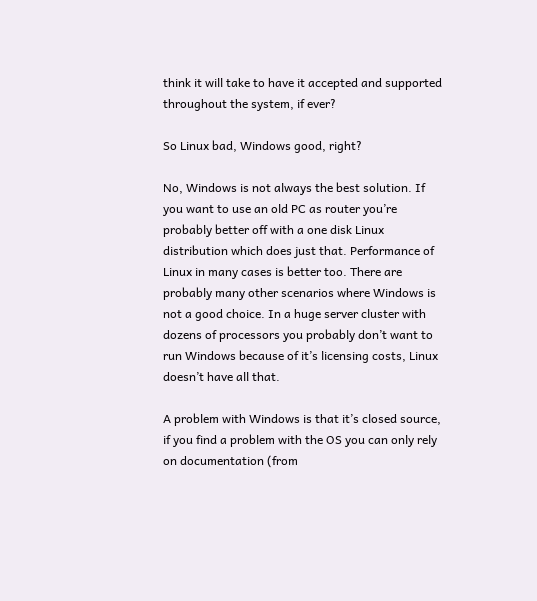think it will take to have it accepted and supported throughout the system, if ever?

So Linux bad, Windows good, right?

No, Windows is not always the best solution. If you want to use an old PC as router you’re probably better off with a one disk Linux distribution which does just that. Performance of Linux in many cases is better too. There are probably many other scenarios where Windows is not a good choice. In a huge server cluster with dozens of processors you probably don’t want to run Windows because of it’s licensing costs, Linux doesn’t have all that.

A problem with Windows is that it’s closed source, if you find a problem with the OS you can only rely on documentation (from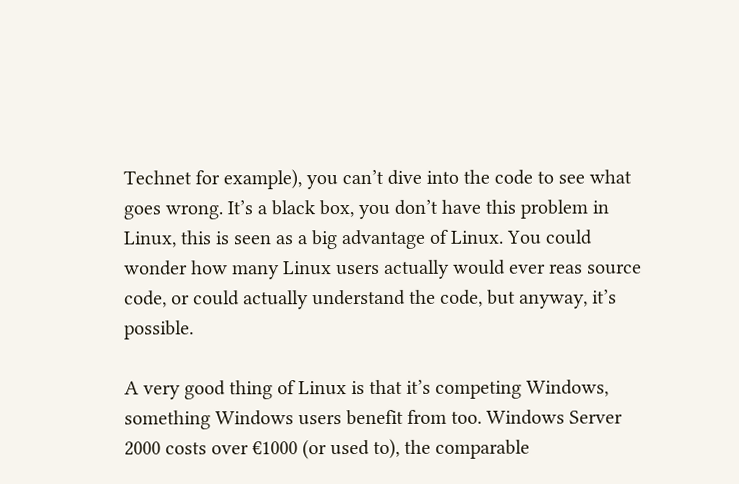Technet for example), you can’t dive into the code to see what goes wrong. It’s a black box, you don’t have this problem in Linux, this is seen as a big advantage of Linux. You could wonder how many Linux users actually would ever reas source code, or could actually understand the code, but anyway, it’s possible.

A very good thing of Linux is that it’s competing Windows, something Windows users benefit from too. Windows Server 2000 costs over €1000 (or used to), the comparable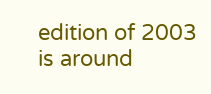edition of 2003 is around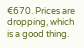€670. Prices are dropping, which is a good thing.